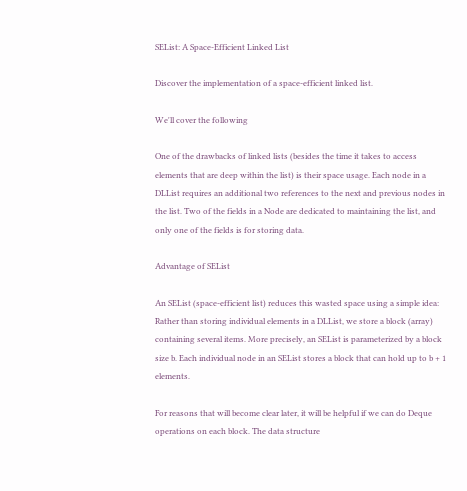SEList: A Space-Efficient Linked List

Discover the implementation of a space-efficient linked list.

We'll cover the following

One of the drawbacks of linked lists (besides the time it takes to access elements that are deep within the list) is their space usage. Each node in a DLList requires an additional two references to the next and previous nodes in the list. Two of the fields in a Node are dedicated to maintaining the list, and only one of the fields is for storing data.

Advantage of SEList

An SEList (space-efficient list) reduces this wasted space using a simple idea: Rather than storing individual elements in a DLList, we store a block (array) containing several items. More precisely, an SEList is parameterized by a block size b. Each individual node in an SEList stores a block that can hold up to b + 1 elements.

For reasons that will become clear later, it will be helpful if we can do Deque operations on each block. The data structure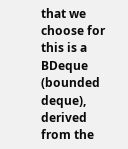that we choose for this is a BDeque (bounded deque), derived from the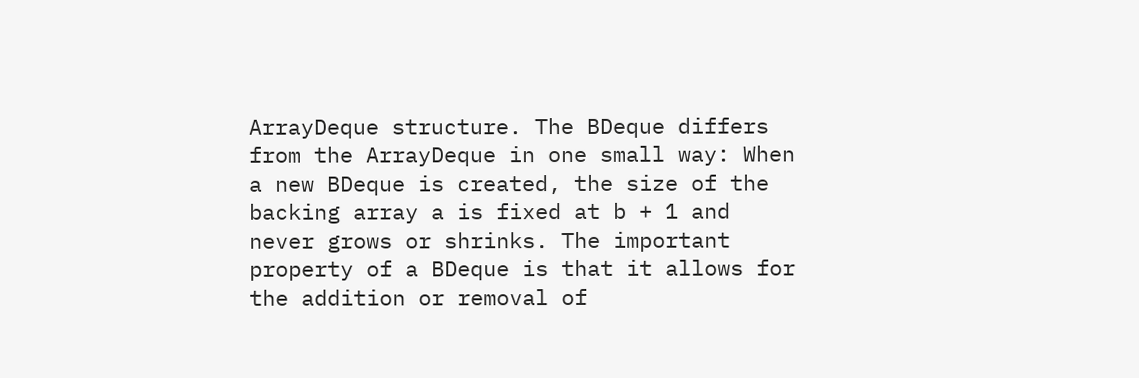ArrayDeque structure. The BDeque differs from the ArrayDeque in one small way: When a new BDeque is created, the size of the backing array a is fixed at b + 1 and never grows or shrinks. The important property of a BDeque is that it allows for the addition or removal of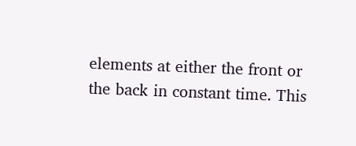elements at either the front or the back in constant time. This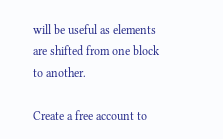will be useful as elements are shifted from one block to another.

Create a free account to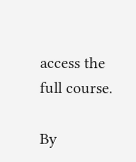access the full course.

By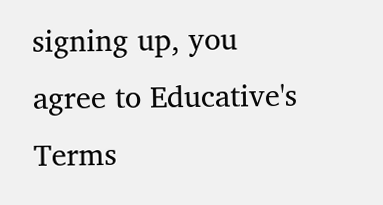signing up, you agree to Educative's Terms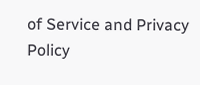of Service and Privacy Policy